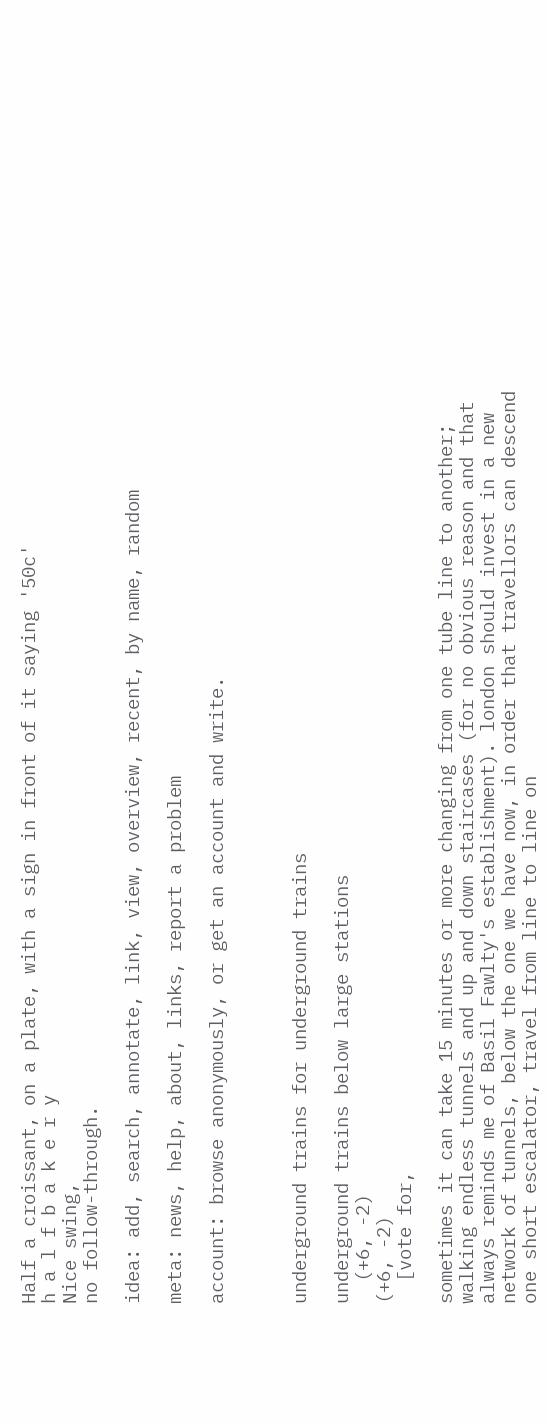Half a croissant, on a plate, with a sign in front of it saying '50c'
h a l f b a k e r y
Nice swing,
no follow-through.

idea: add, search, annotate, link, view, overview, recent, by name, random

meta: news, help, about, links, report a problem

account: browse anonymously, or get an account and write.



underground trains for underground trains

underground trains below large stations
  (+6, -2)
(+6, -2)
  [vote for,

sometimes it can take 15 minutes or more changing from one tube line to another; walking endless tunnels and up and down staircases (for no obvious reason and that always reminds me of Basil Fawlty's establishment). london should invest in a new network of tunnels, below the one we have now, in order that travellors can descend one short escalator, travel from line to line on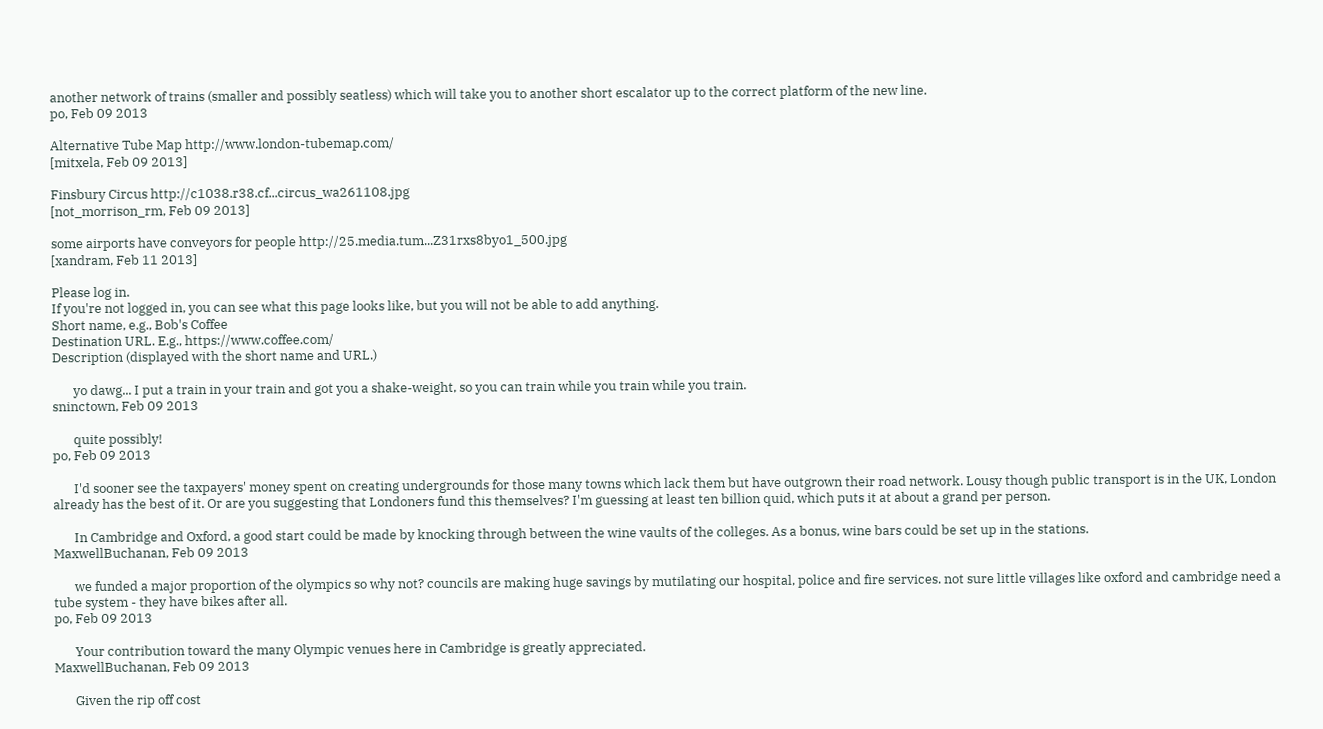another network of trains (smaller and possibly seatless) which will take you to another short escalator up to the correct platform of the new line.
po, Feb 09 2013

Alternative Tube Map http://www.london-tubemap.com/
[mitxela, Feb 09 2013]

Finsbury Circus http://c1038.r38.cf...circus_wa261108.jpg
[not_morrison_rm, Feb 09 2013]

some airports have conveyors for people http://25.media.tum...Z31rxs8byo1_500.jpg
[xandram, Feb 11 2013]

Please log in.
If you're not logged in, you can see what this page looks like, but you will not be able to add anything.
Short name, e.g., Bob's Coffee
Destination URL. E.g., https://www.coffee.com/
Description (displayed with the short name and URL.)

       yo dawg... I put a train in your train and got you a shake-weight, so you can train while you train while you train.
sninctown, Feb 09 2013

       quite possibly!
po, Feb 09 2013

       I'd sooner see the taxpayers' money spent on creating undergrounds for those many towns which lack them but have outgrown their road network. Lousy though public transport is in the UK, London already has the best of it. Or are you suggesting that Londoners fund this themselves? I'm guessing at least ten billion quid, which puts it at about a grand per person.

       In Cambridge and Oxford, a good start could be made by knocking through between the wine vaults of the colleges. As a bonus, wine bars could be set up in the stations.
MaxwellBuchanan, Feb 09 2013

       we funded a major proportion of the olympics so why not? councils are making huge savings by mutilating our hospital, police and fire services. not sure little villages like oxford and cambridge need a tube system - they have bikes after all.
po, Feb 09 2013

       Your contribution toward the many Olympic venues here in Cambridge is greatly appreciated.
MaxwellBuchanan, Feb 09 2013

       Given the rip off cost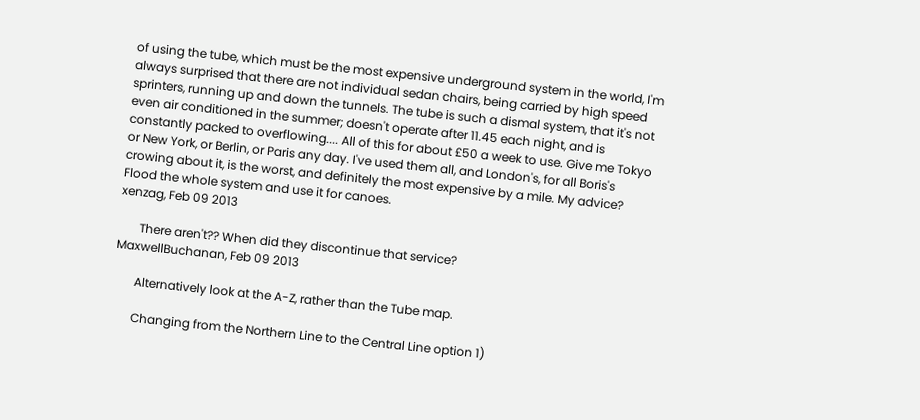of using the tube, which must be the most expensive underground system in the world, I'm always surprised that there are not individual sedan chairs, being carried by high speed sprinters, running up and down the tunnels. The tube is such a dismal system, that it's not even air conditioned in the summer; doesn't operate after 11.45 each night, and is constantly packed to overflowing.... All of this for about £50 a week to use. Give me Tokyo or New York, or Berlin, or Paris any day. I've used them all, and London's, for all Boris's crowing about it, is the worst, and definitely the most expensive by a mile. My advice? Flood the whole system and use it for canoes.
xenzag, Feb 09 2013

       There aren't?? When did they discontinue that service?
MaxwellBuchanan, Feb 09 2013

       Alternatively look at the A-Z, rather than the Tube map.

       Changing from the Northern Line to the Central Line option 1)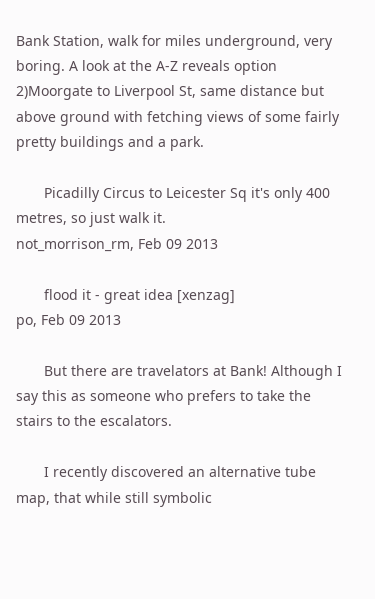Bank Station, walk for miles underground, very boring. A look at the A-Z reveals option 2)Moorgate to Liverpool St, same distance but above ground with fetching views of some fairly pretty buildings and a park.

       Picadilly Circus to Leicester Sq it's only 400 metres, so just walk it.
not_morrison_rm, Feb 09 2013

       flood it - great idea [xenzag]
po, Feb 09 2013

       But there are travelators at Bank! Although I say this as someone who prefers to take the stairs to the escalators.

       I recently discovered an alternative tube map, that while still symbolic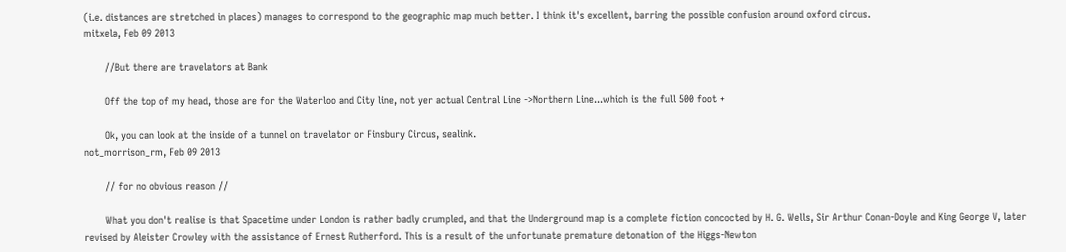(i.e. distances are stretched in places) manages to correspond to the geographic map much better. I think it's excellent, barring the possible confusion around oxford circus.
mitxela, Feb 09 2013

       //But there are travelators at Bank

       Off the top of my head, those are for the Waterloo and City line, not yer actual Central Line ->Northern Line...which is the full 500 foot +

       Ok, you can look at the inside of a tunnel on travelator or Finsbury Circus, sealink.
not_morrison_rm, Feb 09 2013

       // for no obvious reason //

       What you don't realise is that Spacetime under London is rather badly crumpled, and that the Underground map is a complete fiction concocted by H. G. Wells, Sir Arthur Conan-Doyle and King George V, later revised by Aleister Crowley with the assistance of Ernest Rutherford. This is a result of the unfortunate premature detonation of the Higgs-Newton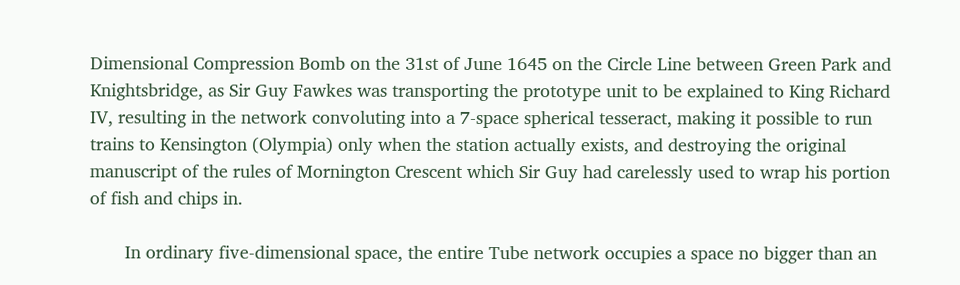Dimensional Compression Bomb on the 31st of June 1645 on the Circle Line between Green Park and Knightsbridge, as Sir Guy Fawkes was transporting the prototype unit to be explained to King Richard IV, resulting in the network convoluting into a 7-space spherical tesseract, making it possible to run trains to Kensington (Olympia) only when the station actually exists, and destroying the original manuscript of the rules of Mornington Crescent which Sir Guy had carelessly used to wrap his portion of fish and chips in.

       In ordinary five-dimensional space, the entire Tube network occupies a space no bigger than an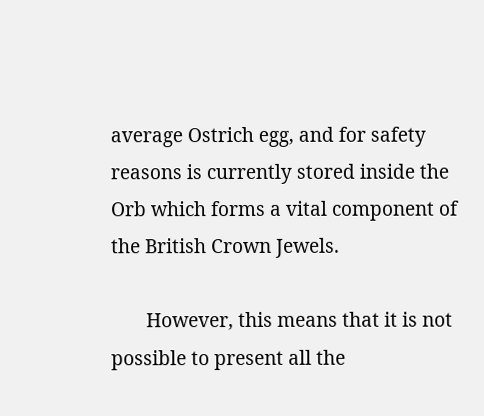average Ostrich egg, and for safety reasons is currently stored inside the Orb which forms a vital component of the British Crown Jewels.

       However, this means that it is not possible to present all the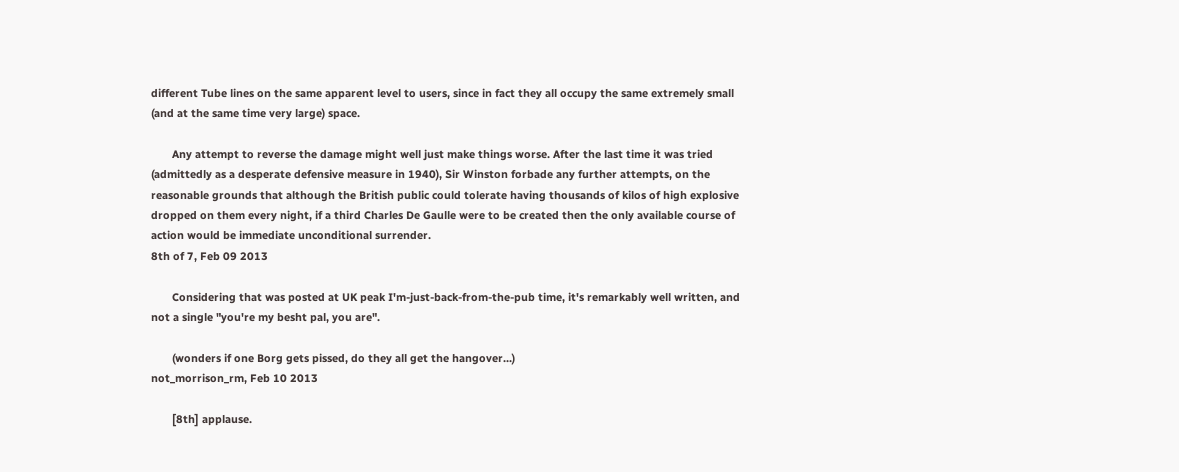different Tube lines on the same apparent level to users, since in fact they all occupy the same extremely small (and at the same time very large) space.

       Any attempt to reverse the damage might well just make things worse. After the last time it was tried (admittedly as a desperate defensive measure in 1940), Sir Winston forbade any further attempts, on the reasonable grounds that although the British public could tolerate having thousands of kilos of high explosive dropped on them every night, if a third Charles De Gaulle were to be created then the only available course of action would be immediate unconditional surrender.
8th of 7, Feb 09 2013

       Considering that was posted at UK peak I'm-just-back-from-the-pub time, it's remarkably well written, and not a single "you're my besht pal, you are".

       (wonders if one Borg gets pissed, do they all get the hangover...)
not_morrison_rm, Feb 10 2013

       [8th] applause.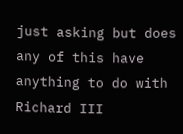just asking but does any of this have anything to do with Richard III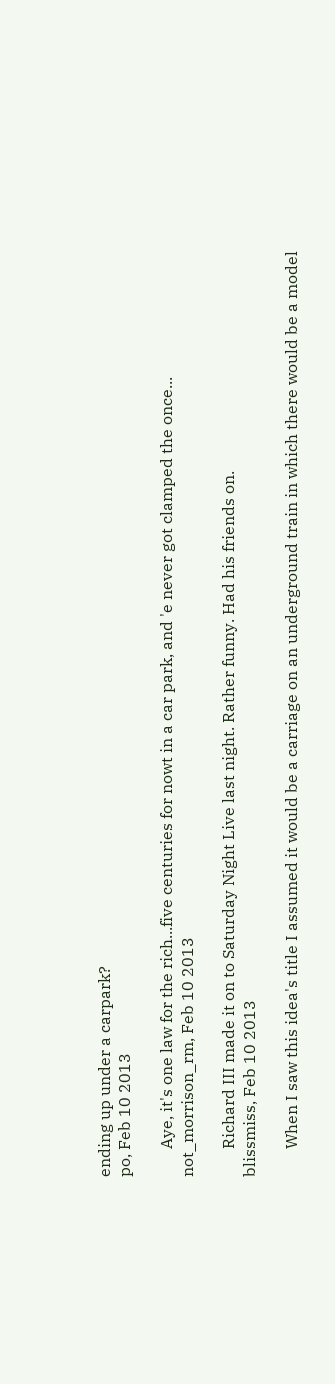ending up under a carpark?
po, Feb 10 2013

       Aye, it's one law for the rich...five centuries for nowt in a car park, and 'e never got clamped the once...
not_morrison_rm, Feb 10 2013

       Richard III made it on to Saturday Night Live last night. Rather funny. Had his friends on.
blissmiss, Feb 10 2013

       When I saw this idea's title I assumed it would be a carriage on an underground train in which there would be a model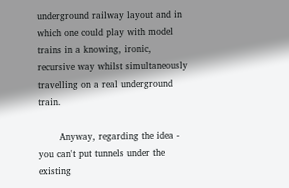underground railway layout and in which one could play with model trains in a knowing, ironic, recursive way whilst simultaneously travelling on a real underground train.

       Anyway, regarding the idea - you can't put tunnels under the existing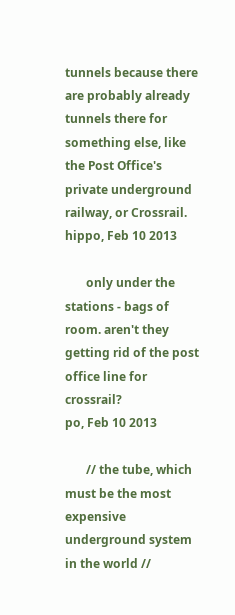tunnels because there are probably already tunnels there for something else, like the Post Office's private underground railway, or Crossrail.
hippo, Feb 10 2013

       only under the stations - bags of room. aren't they getting rid of the post office line for crossrail?
po, Feb 10 2013

       // the tube, which must be the most expensive underground system in the world //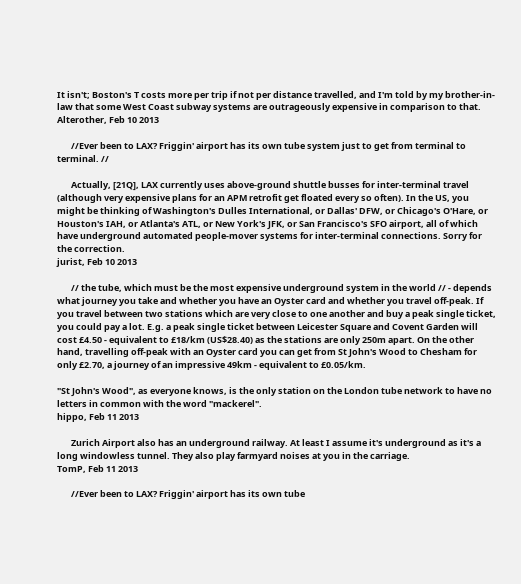It isn't; Boston's T costs more per trip if not per distance travelled, and I'm told by my brother-in-law that some West Coast subway systems are outrageously expensive in comparison to that.
Alterother, Feb 10 2013

       //Ever been to LAX? Friggin' airport has its own tube system just to get from terminal to terminal. //

       Actually, [21Q], LAX currently uses above-ground shuttle busses for inter-terminal travel (although very expensive plans for an APM retrofit get floated every so often). In the US, you might be thinking of Washington's Dulles International, or Dallas' DFW, or Chicago's O'Hare, or Houston's IAH, or Atlanta's ATL, or New York's JFK, or San Francisco's SFO airport, all of which have underground automated people-mover systems for inter-terminal connections. Sorry for the correction.
jurist, Feb 10 2013

       // the tube, which must be the most expensive underground system in the world // - depends what journey you take and whether you have an Oyster card and whether you travel off-peak. If you travel between two stations which are very close to one another and buy a peak single ticket, you could pay a lot. E.g. a peak single ticket between Leicester Square and Covent Garden will cost £4.50 - equivalent to £18/km (US$28.40) as the stations are only 250m apart. On the other hand, travelling off-peak with an Oyster card you can get from St John's Wood to Chesham for only £2.70, a journey of an impressive 49km - equivalent to £0.05/km.

"St John's Wood", as everyone knows, is the only station on the London tube network to have no letters in common with the word "mackerel".
hippo, Feb 11 2013

       Zurich Airport also has an underground railway. At least I assume it's underground as it's a long windowless tunnel. They also play farmyard noises at you in the carriage.
TomP, Feb 11 2013

       //Ever been to LAX? Friggin' airport has its own tube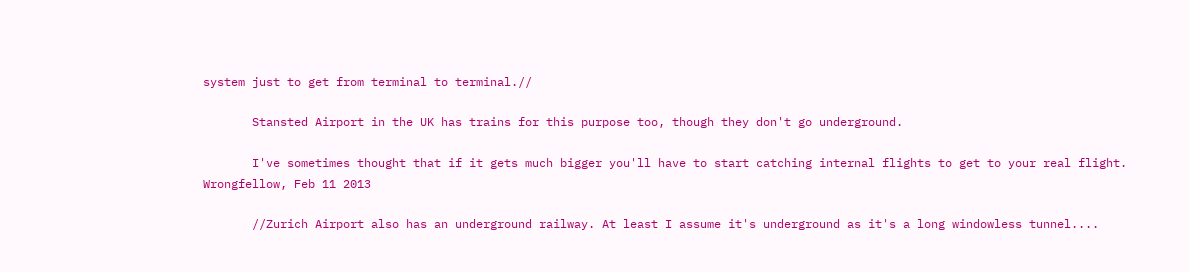system just to get from terminal to terminal.//

       Stansted Airport in the UK has trains for this purpose too, though they don't go underground.

       I've sometimes thought that if it gets much bigger you'll have to start catching internal flights to get to your real flight.
Wrongfellow, Feb 11 2013

       //Zurich Airport also has an underground railway. At least I assume it's underground as it's a long windowless tunnel....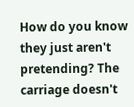How do you know they just aren't pretending? The carriage doesn't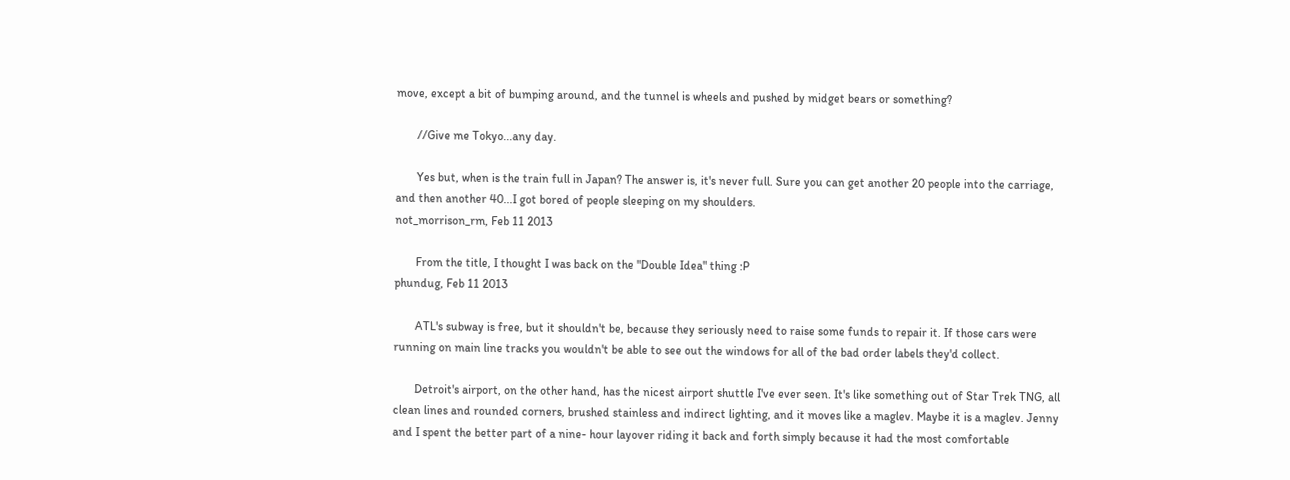move, except a bit of bumping around, and the tunnel is wheels and pushed by midget bears or something?

       //Give me Tokyo...any day.

       Yes but, when is the train full in Japan? The answer is, it's never full. Sure you can get another 20 people into the carriage, and then another 40...I got bored of people sleeping on my shoulders.
not_morrison_rm, Feb 11 2013

       From the title, I thought I was back on the "Double Idea" thing :P
phundug, Feb 11 2013

       ATL's subway is free, but it shouldn't be, because they seriously need to raise some funds to repair it. If those cars were running on main line tracks you wouldn't be able to see out the windows for all of the bad order labels they'd collect.

       Detroit's airport, on the other hand, has the nicest airport shuttle I've ever seen. It's like something out of Star Trek TNG, all clean lines and rounded corners, brushed stainless and indirect lighting, and it moves like a maglev. Maybe it is a maglev. Jenny and I spent the better part of a nine- hour layover riding it back and forth simply because it had the most comfortable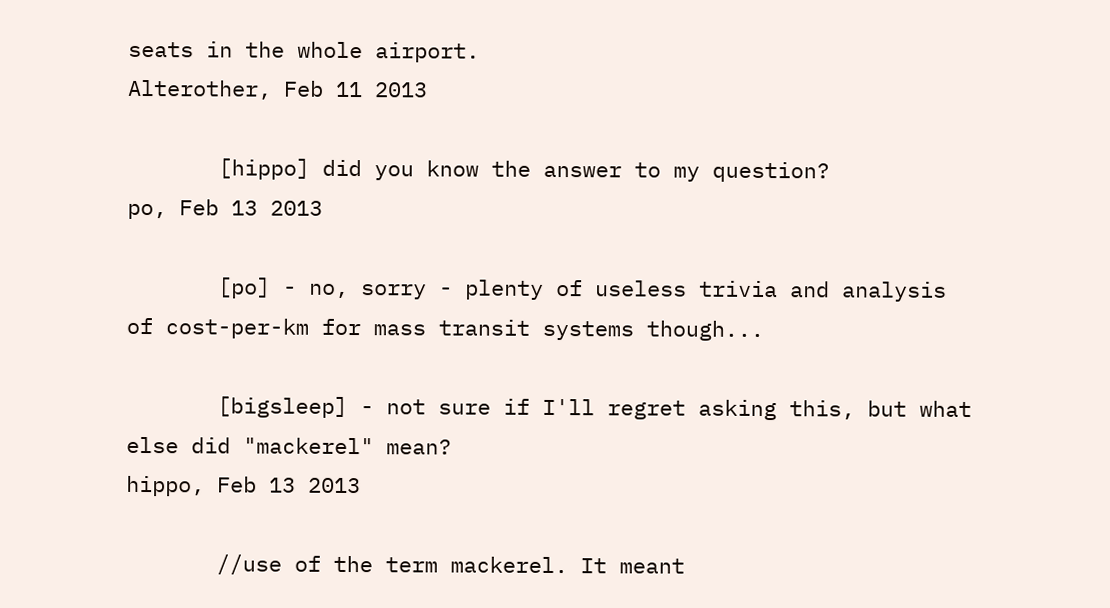seats in the whole airport.
Alterother, Feb 11 2013

       [hippo] did you know the answer to my question?
po, Feb 13 2013

       [po] - no, sorry - plenty of useless trivia and analysis of cost-per-km for mass transit systems though...

       [bigsleep] - not sure if I'll regret asking this, but what else did "mackerel" mean?
hippo, Feb 13 2013

       //use of the term mackerel. It meant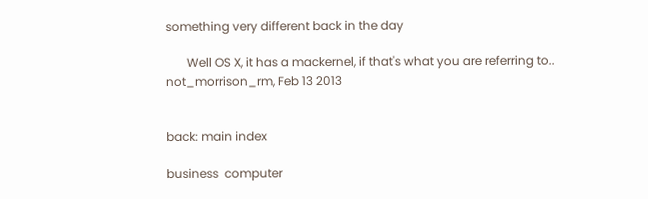something very different back in the day

       Well OS X, it has a mackernel, if that's what you are referring to..
not_morrison_rm, Feb 13 2013


back: main index

business  computer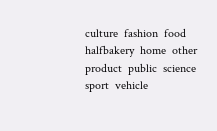culture  fashion  food  halfbakery  home  other  product  public  science  sport  vehicle